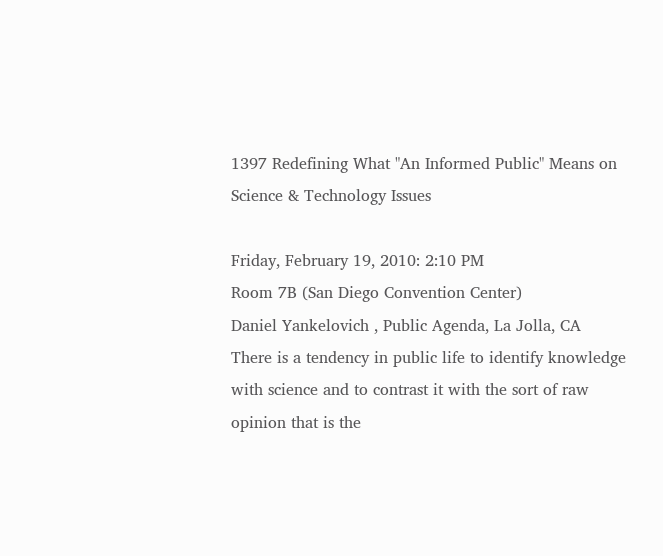1397 Redefining What "An Informed Public" Means on Science & Technology Issues

Friday, February 19, 2010: 2:10 PM
Room 7B (San Diego Convention Center)
Daniel Yankelovich , Public Agenda, La Jolla, CA
There is a tendency in public life to identify knowledge with science and to contrast it with the sort of raw opinion that is the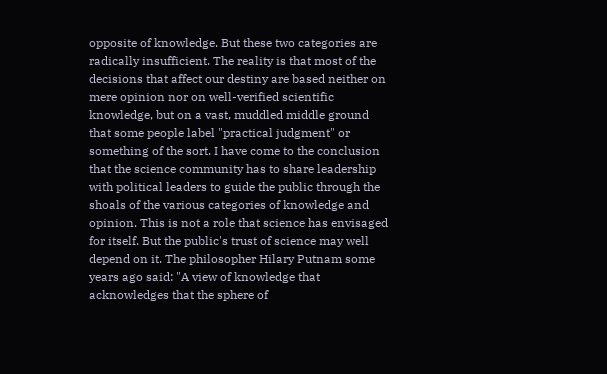opposite of knowledge. But these two categories are radically insufficient. The reality is that most of the decisions that affect our destiny are based neither on mere opinion nor on well-verified scientific knowledge, but on a vast, muddled middle ground that some people label "practical judgment" or something of the sort. I have come to the conclusion that the science community has to share leadership with political leaders to guide the public through the shoals of the various categories of knowledge and opinion. This is not a role that science has envisaged for itself. But the public's trust of science may well depend on it. The philosopher Hilary Putnam some years ago said: "A view of knowledge that acknowledges that the sphere of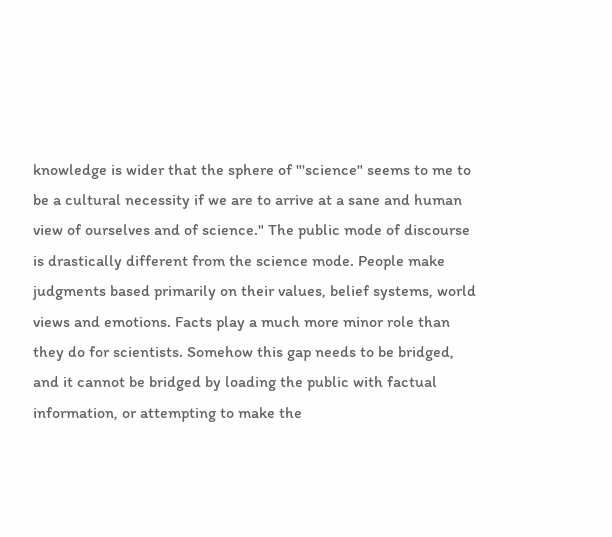knowledge is wider that the sphere of "'science" seems to me to be a cultural necessity if we are to arrive at a sane and human view of ourselves and of science." The public mode of discourse is drastically different from the science mode. People make judgments based primarily on their values, belief systems, world views and emotions. Facts play a much more minor role than they do for scientists. Somehow this gap needs to be bridged, and it cannot be bridged by loading the public with factual information, or attempting to make the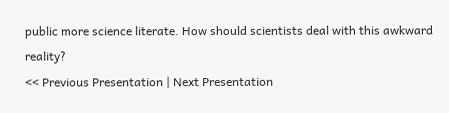public more science literate. How should scientists deal with this awkward reality?
<< Previous Presentation | Next Presentation